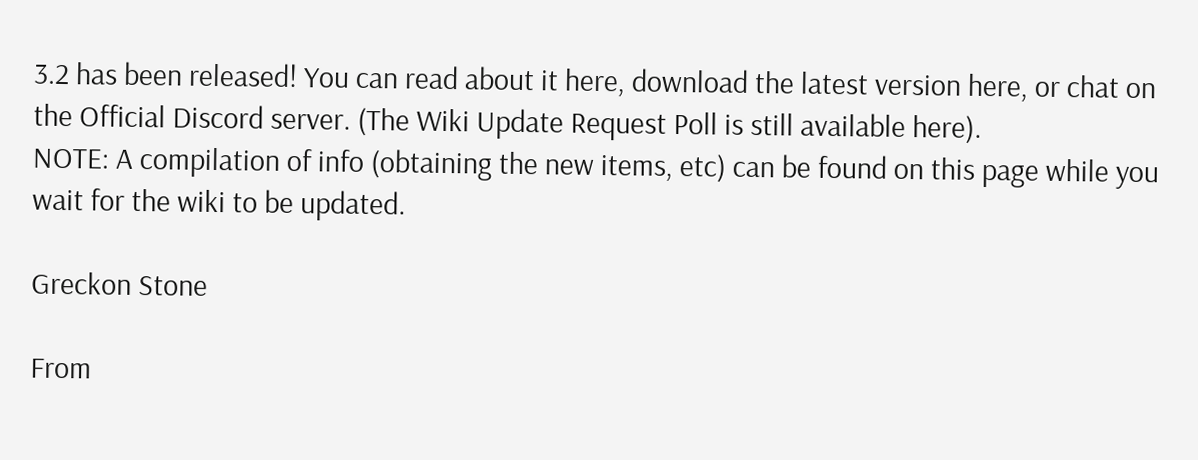3.2 has been released! You can read about it here, download the latest version here, or chat on the Official Discord server. (The Wiki Update Request Poll is still available here).
NOTE: A compilation of info (obtaining the new items, etc) can be found on this page while you wait for the wiki to be updated.

Greckon Stone

From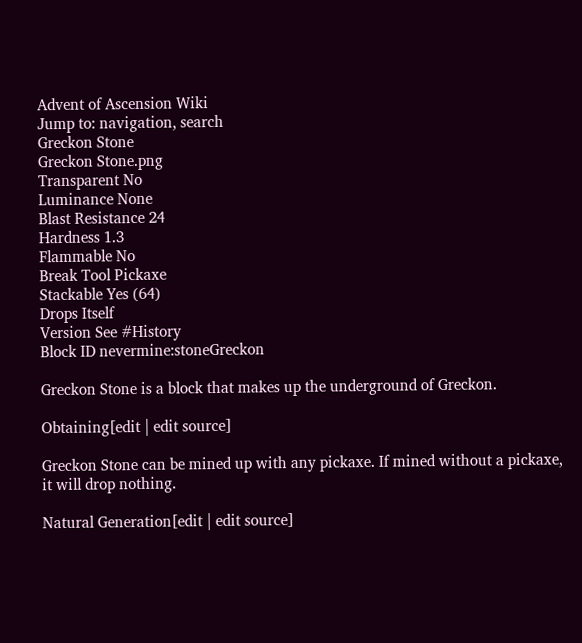Advent of Ascension Wiki
Jump to: navigation, search
Greckon Stone
Greckon Stone.png
Transparent No
Luminance None
Blast Resistance 24
Hardness 1.3
Flammable No
Break Tool Pickaxe
Stackable Yes (64)
Drops Itself
Version See #History
Block ID nevermine:stoneGreckon

Greckon Stone is a block that makes up the underground of Greckon.

Obtaining[edit | edit source]

Greckon Stone can be mined up with any pickaxe. If mined without a pickaxe, it will drop nothing.

Natural Generation[edit | edit source]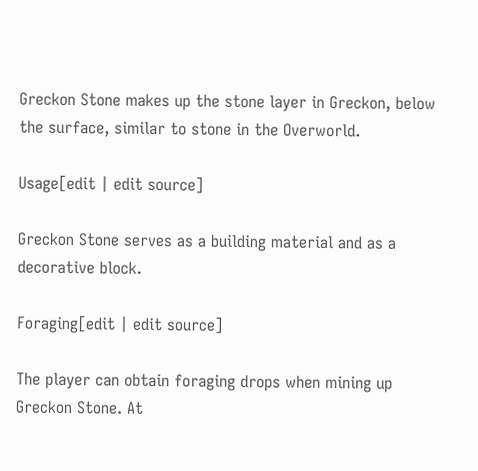Greckon Stone makes up the stone layer in Greckon, below the surface, similar to stone in the Overworld.

Usage[edit | edit source]

Greckon Stone serves as a building material and as a decorative block.

Foraging[edit | edit source]

The player can obtain foraging drops when mining up Greckon Stone. At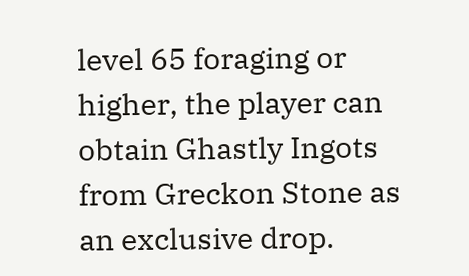level 65 foraging or higher, the player can obtain Ghastly Ingots from Greckon Stone as an exclusive drop.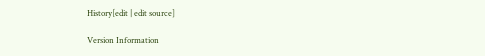History[edit | edit source]

Version Information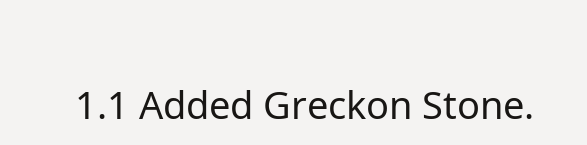1.1 Added Greckon Stone.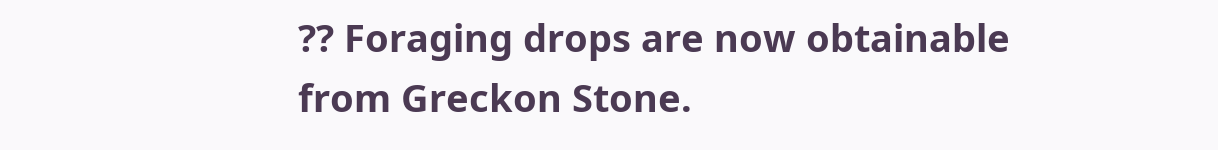?? Foraging drops are now obtainable from Greckon Stone.